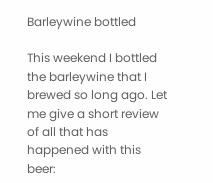Barleywine bottled

This weekend I bottled the barleywine that I brewed so long ago. Let me give a short review of all that has happened with this beer: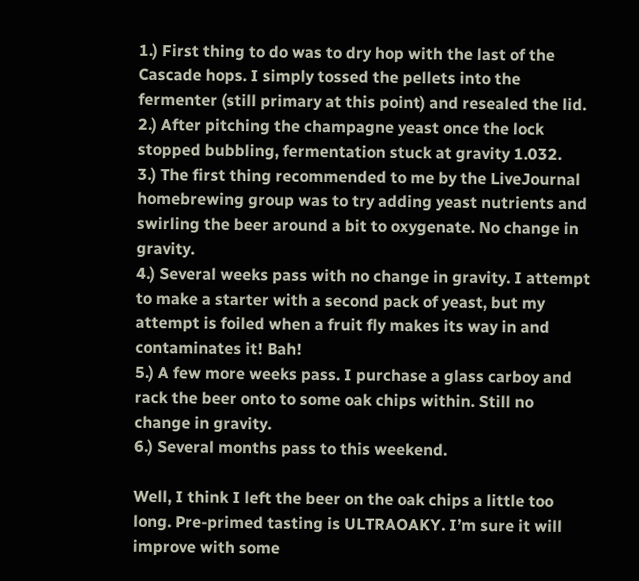1.) First thing to do was to dry hop with the last of the Cascade hops. I simply tossed the pellets into the fermenter (still primary at this point) and resealed the lid.
2.) After pitching the champagne yeast once the lock stopped bubbling, fermentation stuck at gravity 1.032.
3.) The first thing recommended to me by the LiveJournal homebrewing group was to try adding yeast nutrients and swirling the beer around a bit to oxygenate. No change in gravity.
4.) Several weeks pass with no change in gravity. I attempt to make a starter with a second pack of yeast, but my attempt is foiled when a fruit fly makes its way in and contaminates it! Bah!
5.) A few more weeks pass. I purchase a glass carboy and rack the beer onto to some oak chips within. Still no change in gravity.
6.) Several months pass to this weekend.

Well, I think I left the beer on the oak chips a little too long. Pre-primed tasting is ULTRAOAKY. I’m sure it will improve with some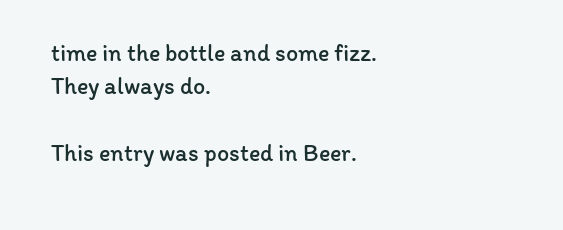time in the bottle and some fizz. They always do.

This entry was posted in Beer.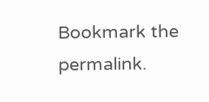Bookmark the permalink.